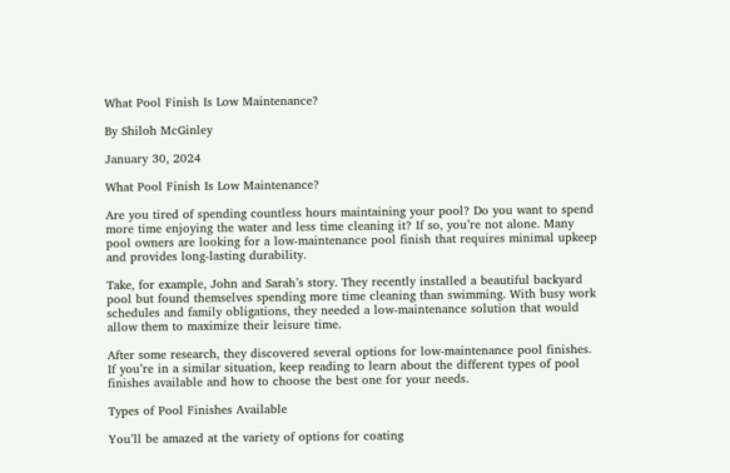What Pool Finish Is Low Maintenance?

By Shiloh McGinley

January 30, 2024

What Pool Finish Is Low Maintenance?

Are you tired of spending countless hours maintaining your pool? Do you want to spend more time enjoying the water and less time cleaning it? If so, you’re not alone. Many pool owners are looking for a low-maintenance pool finish that requires minimal upkeep and provides long-lasting durability.

Take, for example, John and Sarah’s story. They recently installed a beautiful backyard pool but found themselves spending more time cleaning than swimming. With busy work schedules and family obligations, they needed a low-maintenance solution that would allow them to maximize their leisure time.

After some research, they discovered several options for low-maintenance pool finishes. If you’re in a similar situation, keep reading to learn about the different types of pool finishes available and how to choose the best one for your needs.

Types of Pool Finishes Available

You’ll be amazed at the variety of options for coating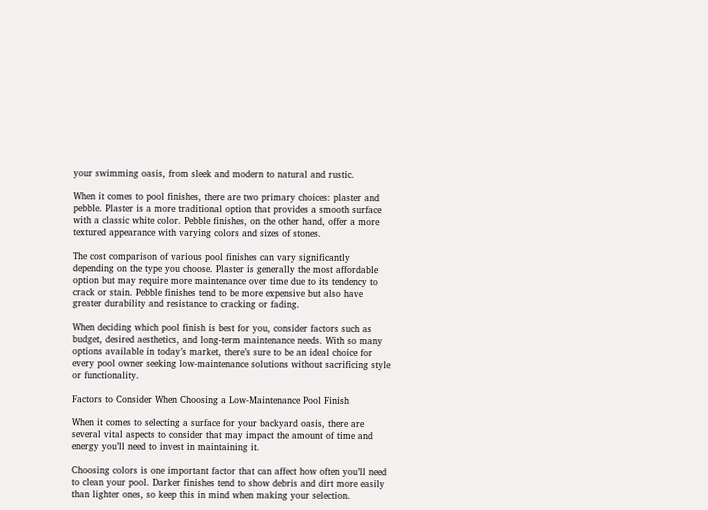your swimming oasis, from sleek and modern to natural and rustic.

When it comes to pool finishes, there are two primary choices: plaster and pebble. Plaster is a more traditional option that provides a smooth surface with a classic white color. Pebble finishes, on the other hand, offer a more textured appearance with varying colors and sizes of stones.

The cost comparison of various pool finishes can vary significantly depending on the type you choose. Plaster is generally the most affordable option but may require more maintenance over time due to its tendency to crack or stain. Pebble finishes tend to be more expensive but also have greater durability and resistance to cracking or fading.

When deciding which pool finish is best for you, consider factors such as budget, desired aesthetics, and long-term maintenance needs. With so many options available in today’s market, there’s sure to be an ideal choice for every pool owner seeking low-maintenance solutions without sacrificing style or functionality.

Factors to Consider When Choosing a Low-Maintenance Pool Finish

When it comes to selecting a surface for your backyard oasis, there are several vital aspects to consider that may impact the amount of time and energy you’ll need to invest in maintaining it.

Choosing colors is one important factor that can affect how often you’ll need to clean your pool. Darker finishes tend to show debris and dirt more easily than lighter ones, so keep this in mind when making your selection.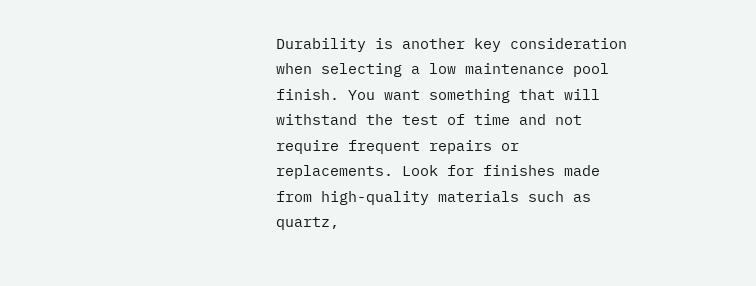Durability is another key consideration when selecting a low maintenance pool finish. You want something that will withstand the test of time and not require frequent repairs or replacements. Look for finishes made from high-quality materials such as quartz,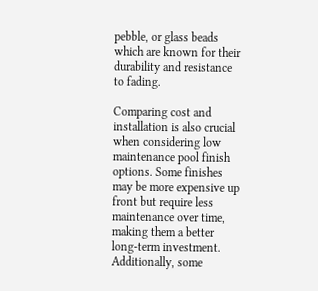pebble, or glass beads which are known for their durability and resistance to fading.

Comparing cost and installation is also crucial when considering low maintenance pool finish options. Some finishes may be more expensive up front but require less maintenance over time, making them a better long-term investment. Additionally, some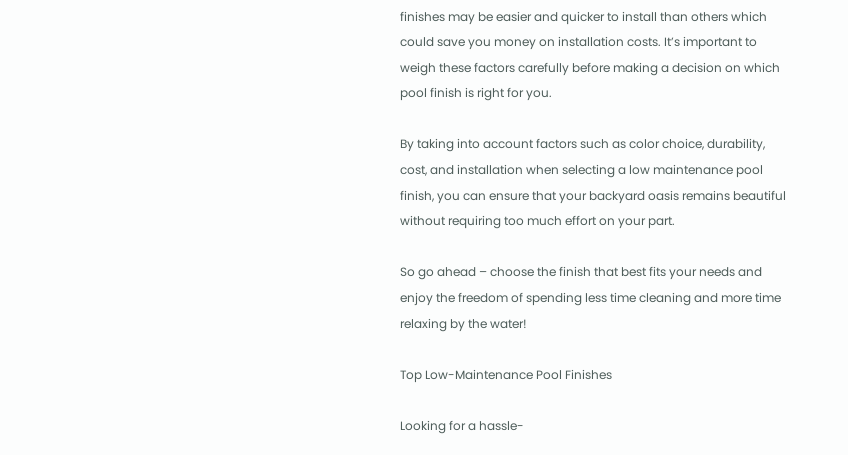finishes may be easier and quicker to install than others which could save you money on installation costs. It’s important to weigh these factors carefully before making a decision on which pool finish is right for you.

By taking into account factors such as color choice, durability, cost, and installation when selecting a low maintenance pool finish, you can ensure that your backyard oasis remains beautiful without requiring too much effort on your part.

So go ahead – choose the finish that best fits your needs and enjoy the freedom of spending less time cleaning and more time relaxing by the water!

Top Low-Maintenance Pool Finishes

Looking for a hassle-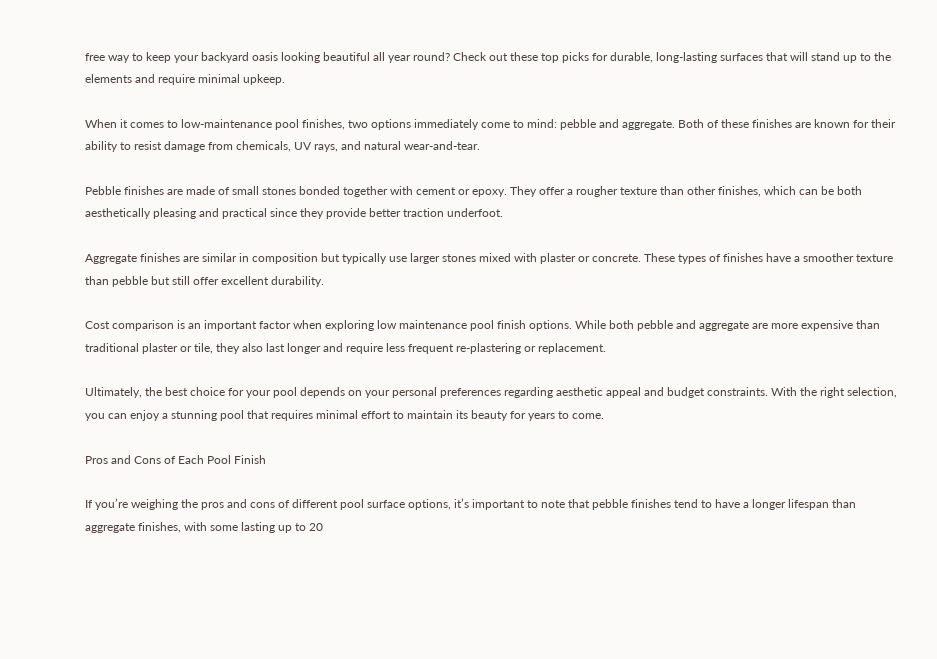free way to keep your backyard oasis looking beautiful all year round? Check out these top picks for durable, long-lasting surfaces that will stand up to the elements and require minimal upkeep.

When it comes to low-maintenance pool finishes, two options immediately come to mind: pebble and aggregate. Both of these finishes are known for their ability to resist damage from chemicals, UV rays, and natural wear-and-tear.

Pebble finishes are made of small stones bonded together with cement or epoxy. They offer a rougher texture than other finishes, which can be both aesthetically pleasing and practical since they provide better traction underfoot.

Aggregate finishes are similar in composition but typically use larger stones mixed with plaster or concrete. These types of finishes have a smoother texture than pebble but still offer excellent durability.

Cost comparison is an important factor when exploring low maintenance pool finish options. While both pebble and aggregate are more expensive than traditional plaster or tile, they also last longer and require less frequent re-plastering or replacement.

Ultimately, the best choice for your pool depends on your personal preferences regarding aesthetic appeal and budget constraints. With the right selection, you can enjoy a stunning pool that requires minimal effort to maintain its beauty for years to come.

Pros and Cons of Each Pool Finish

If you’re weighing the pros and cons of different pool surface options, it’s important to note that pebble finishes tend to have a longer lifespan than aggregate finishes, with some lasting up to 20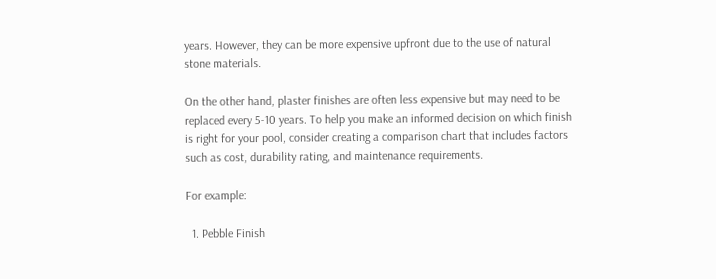years. However, they can be more expensive upfront due to the use of natural stone materials.

On the other hand, plaster finishes are often less expensive but may need to be replaced every 5-10 years. To help you make an informed decision on which finish is right for your pool, consider creating a comparison chart that includes factors such as cost, durability rating, and maintenance requirements.

For example:

  1. Pebble Finish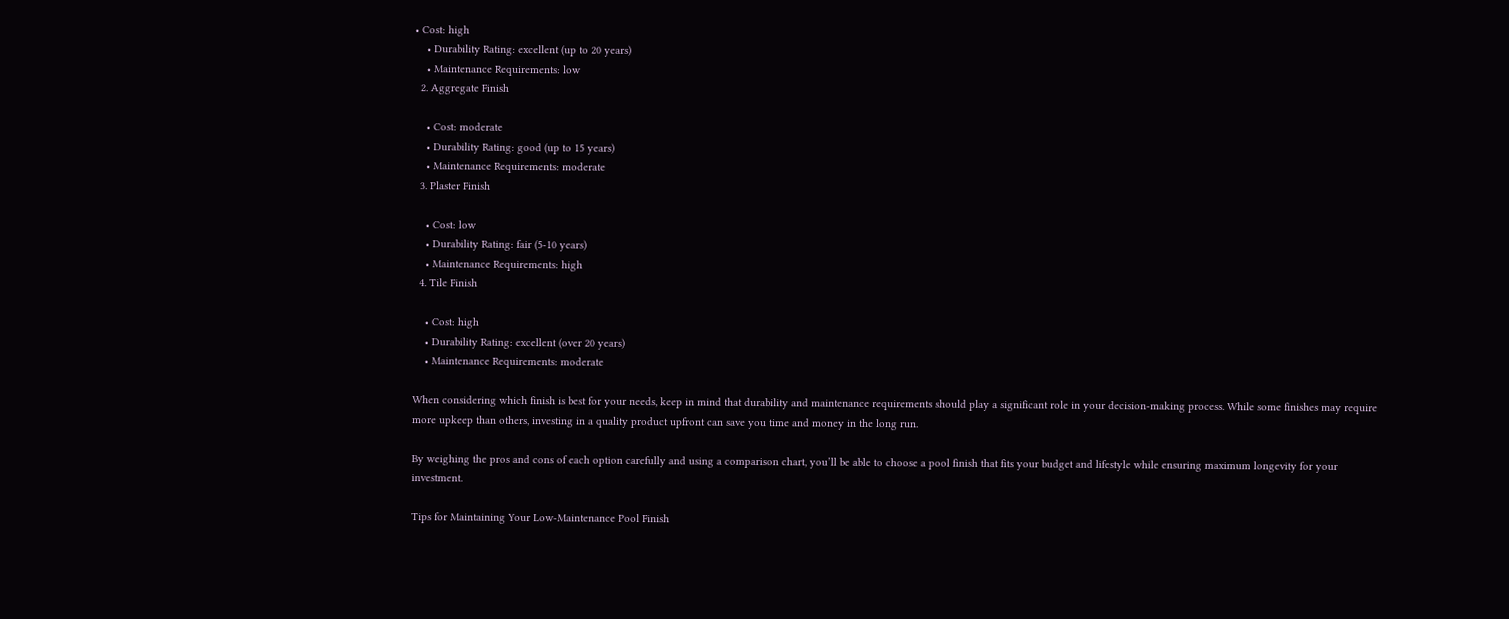• Cost: high
    • Durability Rating: excellent (up to 20 years)
    • Maintenance Requirements: low
  2. Aggregate Finish

    • Cost: moderate
    • Durability Rating: good (up to 15 years)
    • Maintenance Requirements: moderate
  3. Plaster Finish

    • Cost: low
    • Durability Rating: fair (5-10 years)
    • Maintenance Requirements: high
  4. Tile Finish

    • Cost: high
    • Durability Rating: excellent (over 20 years)
    • Maintenance Requirements: moderate

When considering which finish is best for your needs, keep in mind that durability and maintenance requirements should play a significant role in your decision-making process. While some finishes may require more upkeep than others, investing in a quality product upfront can save you time and money in the long run.

By weighing the pros and cons of each option carefully and using a comparison chart, you’ll be able to choose a pool finish that fits your budget and lifestyle while ensuring maximum longevity for your investment.

Tips for Maintaining Your Low-Maintenance Pool Finish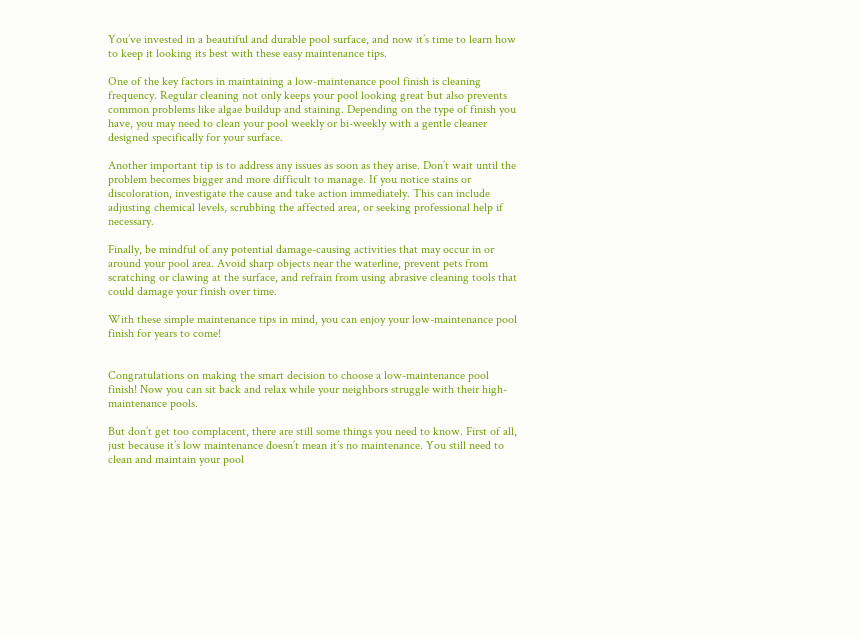You’ve invested in a beautiful and durable pool surface, and now it’s time to learn how to keep it looking its best with these easy maintenance tips.

One of the key factors in maintaining a low-maintenance pool finish is cleaning frequency. Regular cleaning not only keeps your pool looking great but also prevents common problems like algae buildup and staining. Depending on the type of finish you have, you may need to clean your pool weekly or bi-weekly with a gentle cleaner designed specifically for your surface.

Another important tip is to address any issues as soon as they arise. Don’t wait until the problem becomes bigger and more difficult to manage. If you notice stains or discoloration, investigate the cause and take action immediately. This can include adjusting chemical levels, scrubbing the affected area, or seeking professional help if necessary.

Finally, be mindful of any potential damage-causing activities that may occur in or around your pool area. Avoid sharp objects near the waterline, prevent pets from scratching or clawing at the surface, and refrain from using abrasive cleaning tools that could damage your finish over time.

With these simple maintenance tips in mind, you can enjoy your low-maintenance pool finish for years to come!


Congratulations on making the smart decision to choose a low-maintenance pool finish! Now you can sit back and relax while your neighbors struggle with their high-maintenance pools.

But don’t get too complacent, there are still some things you need to know. First of all, just because it’s low maintenance doesn’t mean it’s no maintenance. You still need to clean and maintain your pool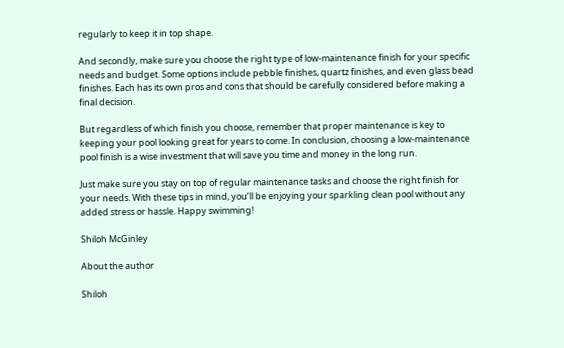regularly to keep it in top shape.

And secondly, make sure you choose the right type of low-maintenance finish for your specific needs and budget. Some options include pebble finishes, quartz finishes, and even glass bead finishes. Each has its own pros and cons that should be carefully considered before making a final decision.

But regardless of which finish you choose, remember that proper maintenance is key to keeping your pool looking great for years to come. In conclusion, choosing a low-maintenance pool finish is a wise investment that will save you time and money in the long run.

Just make sure you stay on top of regular maintenance tasks and choose the right finish for your needs. With these tips in mind, you’ll be enjoying your sparkling clean pool without any added stress or hassle. Happy swimming!

Shiloh McGinley

About the author

Shiloh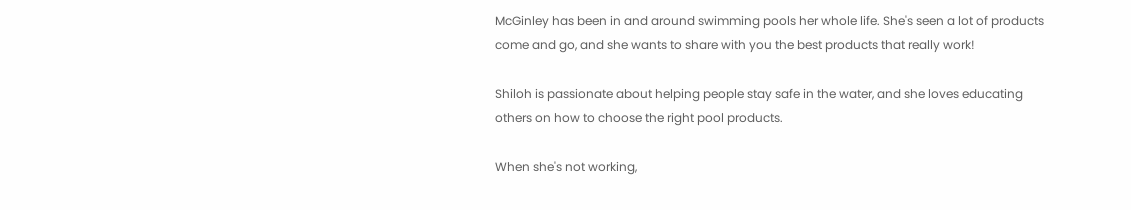McGinley has been in and around swimming pools her whole life. She's seen a lot of products come and go, and she wants to share with you the best products that really work!

Shiloh is passionate about helping people stay safe in the water, and she loves educating others on how to choose the right pool products.

When she's not working,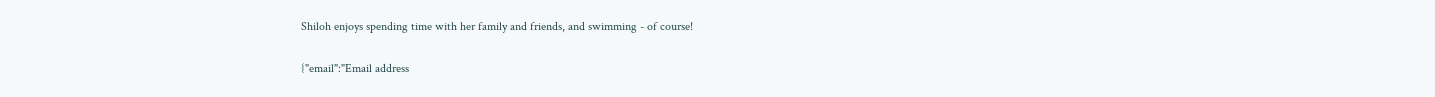Shiloh enjoys spending time with her family and friends, and swimming - of course!

{"email":"Email address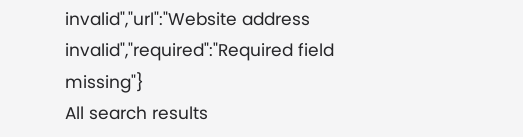invalid","url":"Website address invalid","required":"Required field missing"}
All search results